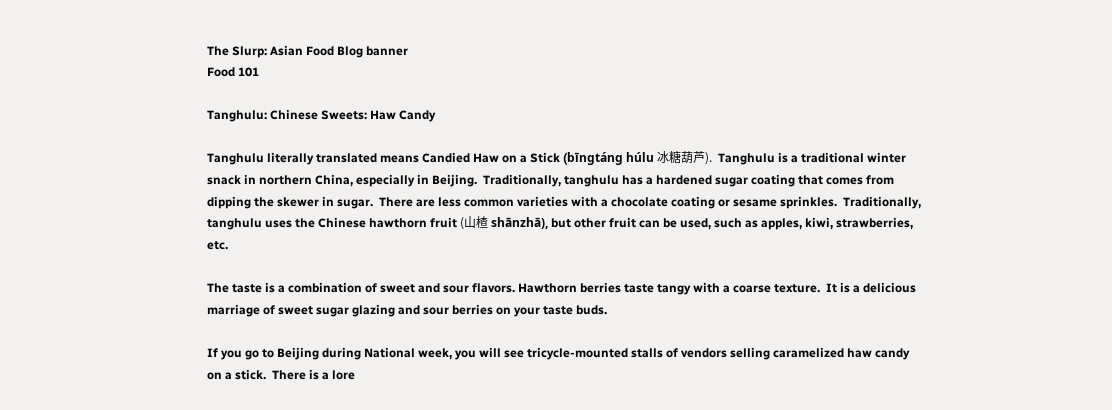The Slurp: Asian Food Blog banner
Food 101

Tanghulu: Chinese Sweets: Haw Candy

Tanghulu literally translated means Candied Haw on a Stick (bīngtáng húlu 冰糖葫芦).  Tanghulu is a traditional winter snack in northern China, especially in Beijing.  Traditionally, tanghulu has a hardened sugar coating that comes from dipping the skewer in sugar.  There are less common varieties with a chocolate coating or sesame sprinkles.  Traditionally, tanghulu uses the Chinese hawthorn fruit (山楂 shānzhā), but other fruit can be used, such as apples, kiwi, strawberries, etc.

The taste is a combination of sweet and sour flavors. Hawthorn berries taste tangy with a coarse texture.  It is a delicious marriage of sweet sugar glazing and sour berries on your taste buds.

If you go to Beijing during National week, you will see tricycle-mounted stalls of vendors selling caramelized haw candy on a stick.  There is a lore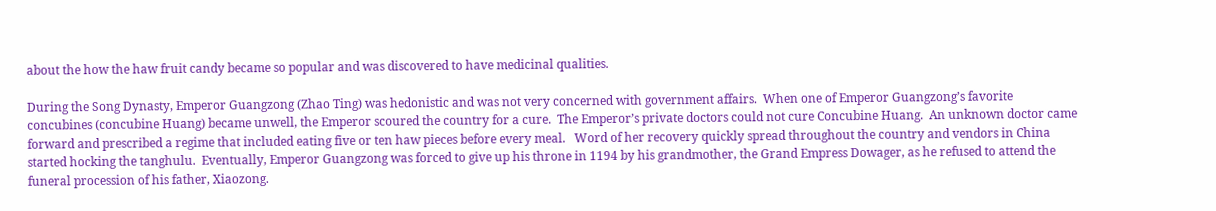about the how the haw fruit candy became so popular and was discovered to have medicinal qualities.

During the Song Dynasty, Emperor Guangzong (Zhao Ting) was hedonistic and was not very concerned with government affairs.  When one of Emperor Guangzong’s favorite concubines (concubine Huang) became unwell, the Emperor scoured the country for a cure.  The Emperor’s private doctors could not cure Concubine Huang.  An unknown doctor came forward and prescribed a regime that included eating five or ten haw pieces before every meal.   Word of her recovery quickly spread throughout the country and vendors in China started hocking the tanghulu.  Eventually, Emperor Guangzong was forced to give up his throne in 1194 by his grandmother, the Grand Empress Dowager, as he refused to attend the funeral procession of his father, Xiaozong.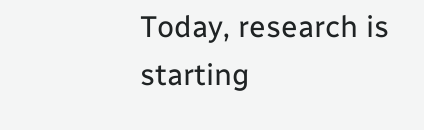Today, research is starting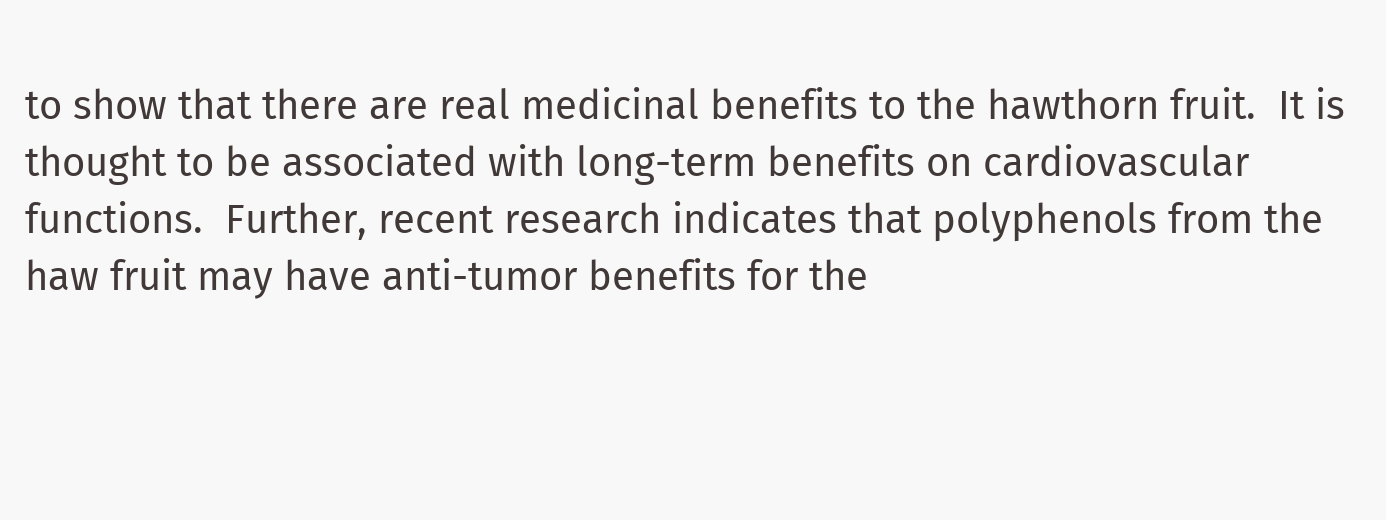to show that there are real medicinal benefits to the hawthorn fruit.  It is thought to be associated with long-term benefits on cardiovascular functions.  Further, recent research indicates that polyphenols from the haw fruit may have anti-tumor benefits for the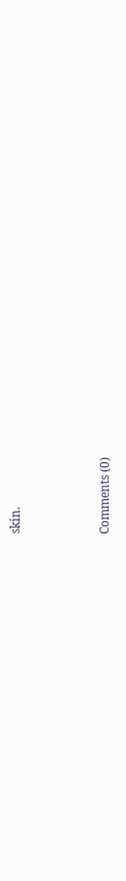skin.



Comments (0)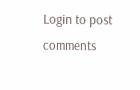Login to post comments